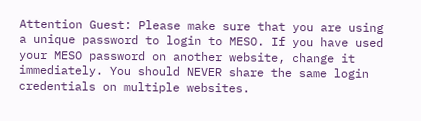Attention Guest: Please make sure that you are using a unique password to login to MESO. If you have used your MESO password on another website, change it immediately. You should NEVER share the same login credentials on multiple websites.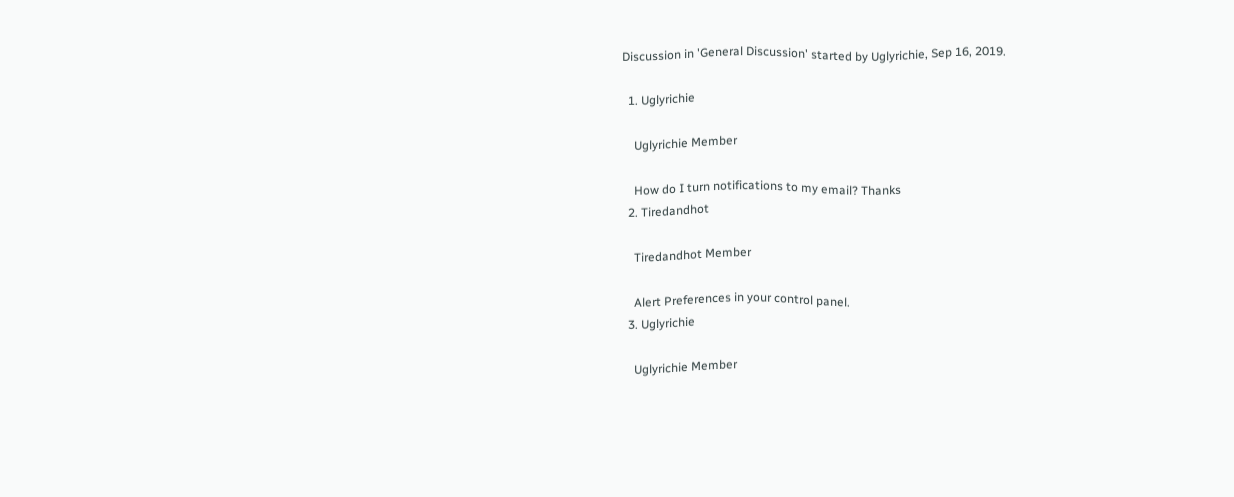Discussion in 'General Discussion' started by Uglyrichie, Sep 16, 2019.

  1. Uglyrichie

    Uglyrichie Member

    How do I turn notifications to my email? Thanks
  2. Tiredandhot

    Tiredandhot Member

    Alert Preferences in your control panel.
  3. Uglyrichie

    Uglyrichie Member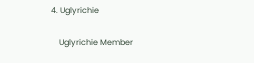4. Uglyrichie

    Uglyrichie Member